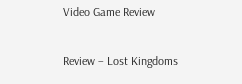Video Game Review

Review – Lost Kingdoms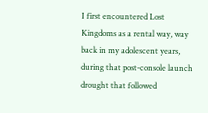I first encountered Lost Kingdoms as a rental way, way back in my adolescent years, during that post-console launch drought that followed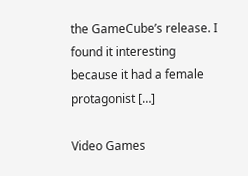the GameCube’s release. I found it interesting because it had a female protagonist […]

Video Games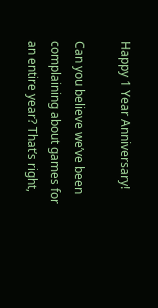Happy 1 Year Anniversary!

Can you believe we’ve been complaining about games for an entire year? That’s right,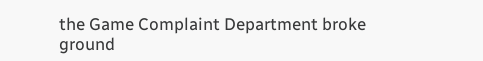the Game Complaint Department broke ground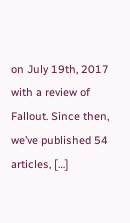on July 19th, 2017 with a review of Fallout. Since then, we’ve published 54 articles, […]